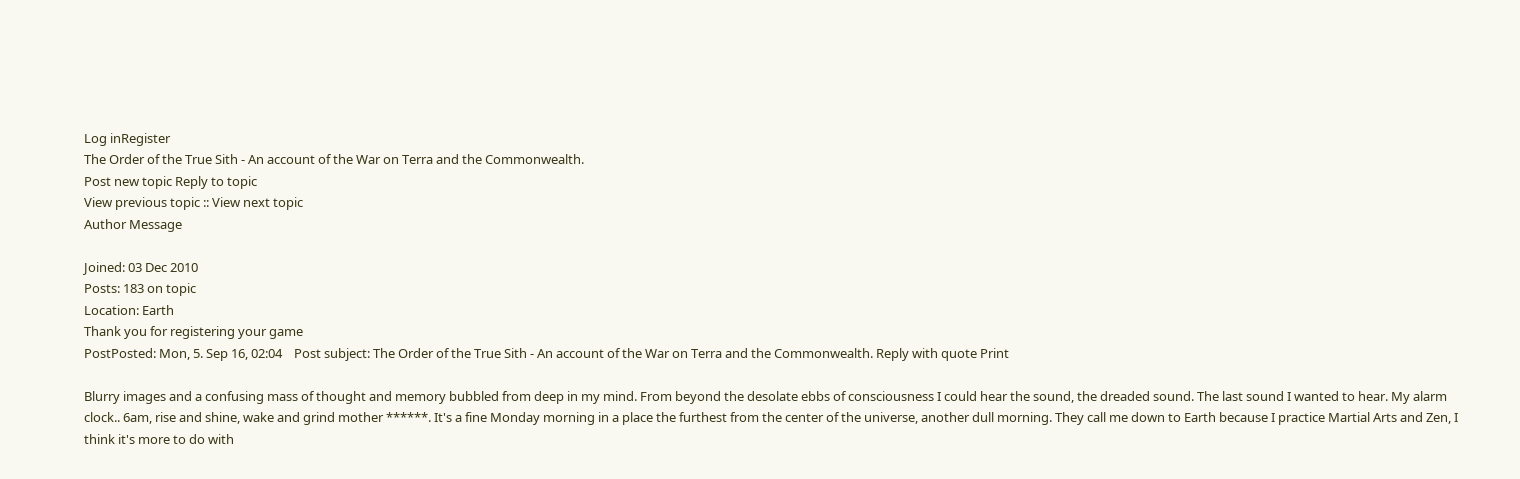Log inRegister
The Order of the True Sith - An account of the War on Terra and the Commonwealth.
Post new topic Reply to topic
View previous topic :: View next topic
Author Message

Joined: 03 Dec 2010
Posts: 183 on topic
Location: Earth
Thank you for registering your game
PostPosted: Mon, 5. Sep 16, 02:04    Post subject: The Order of the True Sith - An account of the War on Terra and the Commonwealth. Reply with quote Print

Blurry images and a confusing mass of thought and memory bubbled from deep in my mind. From beyond the desolate ebbs of consciousness I could hear the sound, the dreaded sound. The last sound I wanted to hear. My alarm clock.. 6am, rise and shine, wake and grind mother ******. It's a fine Monday morning in a place the furthest from the center of the universe, another dull morning. They call me down to Earth because I practice Martial Arts and Zen, I think it's more to do with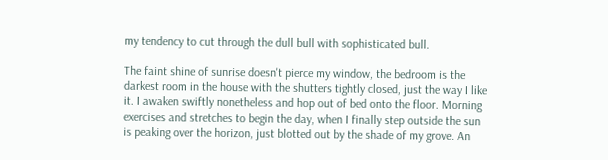my tendency to cut through the dull bull with sophisticated bull.

The faint shine of sunrise doesn't pierce my window, the bedroom is the darkest room in the house with the shutters tightly closed, just the way I like it. I awaken swiftly nonetheless and hop out of bed onto the floor. Morning exercises and stretches to begin the day, when I finally step outside the sun is peaking over the horizon, just blotted out by the shade of my grove. An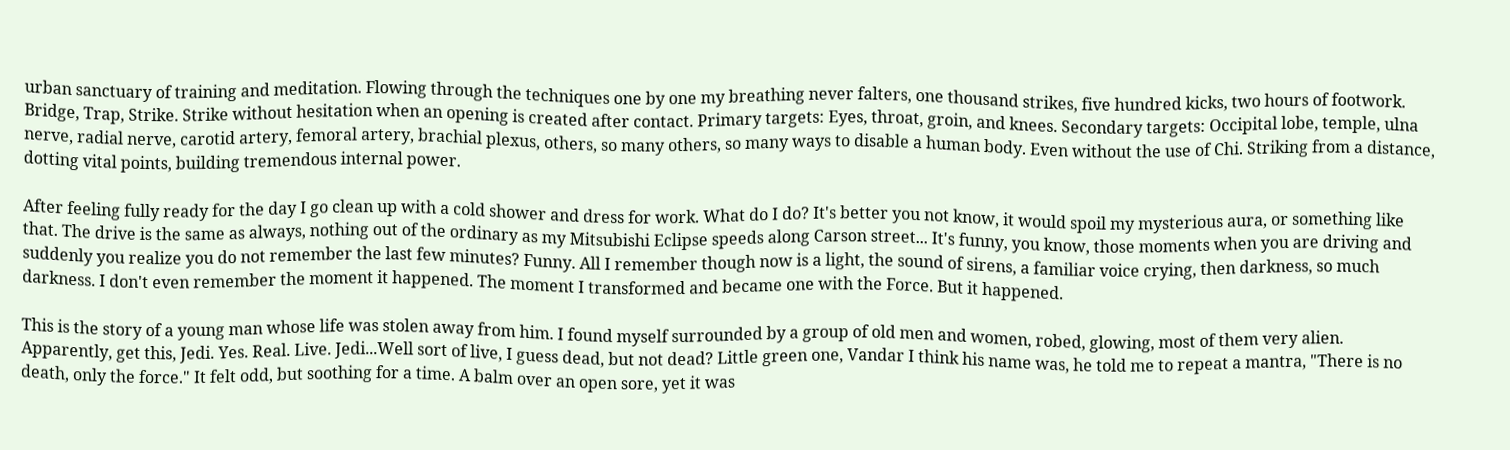urban sanctuary of training and meditation. Flowing through the techniques one by one my breathing never falters, one thousand strikes, five hundred kicks, two hours of footwork. Bridge, Trap, Strike. Strike without hesitation when an opening is created after contact. Primary targets: Eyes, throat, groin, and knees. Secondary targets: Occipital lobe, temple, ulna nerve, radial nerve, carotid artery, femoral artery, brachial plexus, others, so many others, so many ways to disable a human body. Even without the use of Chi. Striking from a distance, dotting vital points, building tremendous internal power.

After feeling fully ready for the day I go clean up with a cold shower and dress for work. What do I do? It's better you not know, it would spoil my mysterious aura, or something like that. The drive is the same as always, nothing out of the ordinary as my Mitsubishi Eclipse speeds along Carson street... It's funny, you know, those moments when you are driving and suddenly you realize you do not remember the last few minutes? Funny. All I remember though now is a light, the sound of sirens, a familiar voice crying, then darkness, so much darkness. I don't even remember the moment it happened. The moment I transformed and became one with the Force. But it happened.

This is the story of a young man whose life was stolen away from him. I found myself surrounded by a group of old men and women, robed, glowing, most of them very alien. Apparently, get this, Jedi. Yes. Real. Live. Jedi...Well sort of live, I guess dead, but not dead? Little green one, Vandar I think his name was, he told me to repeat a mantra, "There is no death, only the force." It felt odd, but soothing for a time. A balm over an open sore, yet it was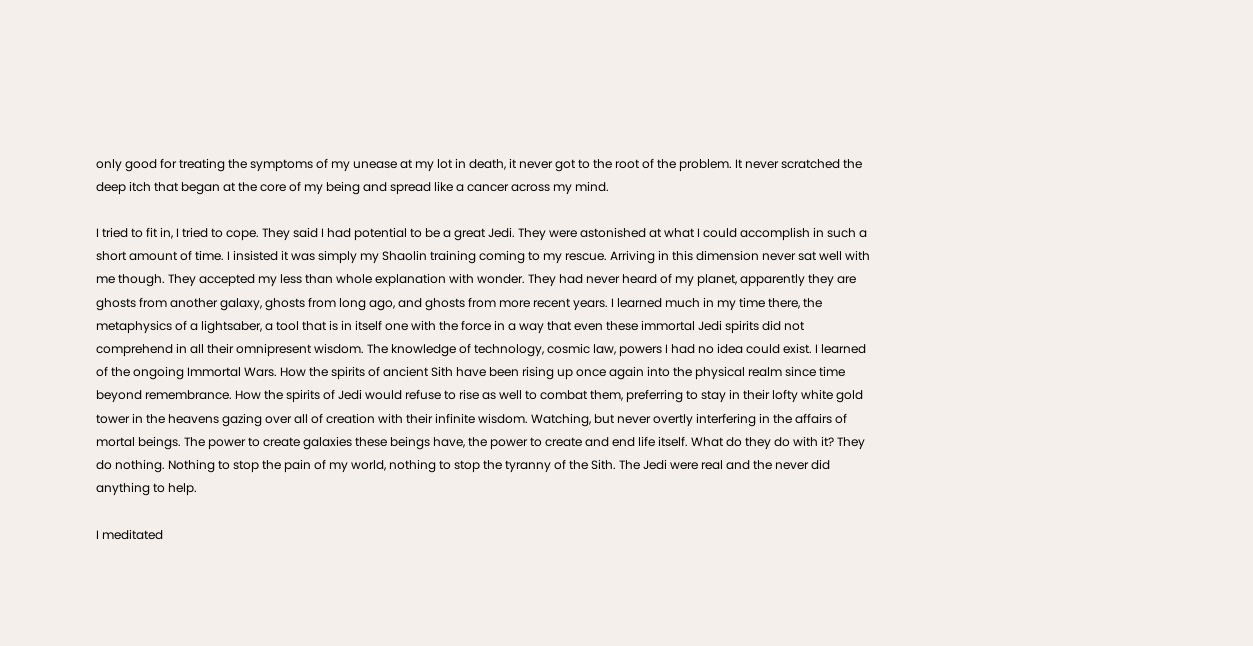only good for treating the symptoms of my unease at my lot in death, it never got to the root of the problem. It never scratched the deep itch that began at the core of my being and spread like a cancer across my mind.

I tried to fit in, I tried to cope. They said I had potential to be a great Jedi. They were astonished at what I could accomplish in such a short amount of time. I insisted it was simply my Shaolin training coming to my rescue. Arriving in this dimension never sat well with me though. They accepted my less than whole explanation with wonder. They had never heard of my planet, apparently they are ghosts from another galaxy, ghosts from long ago, and ghosts from more recent years. I learned much in my time there, the metaphysics of a lightsaber, a tool that is in itself one with the force in a way that even these immortal Jedi spirits did not comprehend in all their omnipresent wisdom. The knowledge of technology, cosmic law, powers I had no idea could exist. I learned of the ongoing Immortal Wars. How the spirits of ancient Sith have been rising up once again into the physical realm since time beyond remembrance. How the spirits of Jedi would refuse to rise as well to combat them, preferring to stay in their lofty white gold tower in the heavens gazing over all of creation with their infinite wisdom. Watching, but never overtly interfering in the affairs of mortal beings. The power to create galaxies these beings have, the power to create and end life itself. What do they do with it? They do nothing. Nothing to stop the pain of my world, nothing to stop the tyranny of the Sith. The Jedi were real and the never did anything to help.

I meditated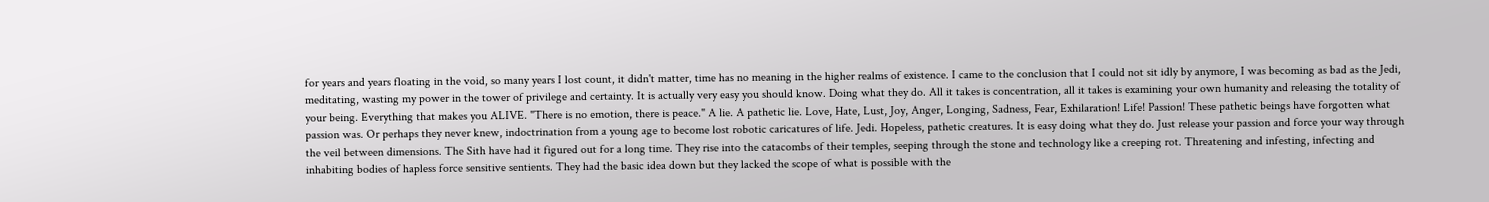for years and years floating in the void, so many years I lost count, it didn't matter, time has no meaning in the higher realms of existence. I came to the conclusion that I could not sit idly by anymore, I was becoming as bad as the Jedi, meditating, wasting my power in the tower of privilege and certainty. It is actually very easy you should know. Doing what they do. All it takes is concentration, all it takes is examining your own humanity and releasing the totality of your being. Everything that makes you ALIVE. "There is no emotion, there is peace." A lie. A pathetic lie. Love, Hate, Lust, Joy, Anger, Longing, Sadness, Fear, Exhilaration! Life! Passion! These pathetic beings have forgotten what passion was. Or perhaps they never knew, indoctrination from a young age to become lost robotic caricatures of life. Jedi. Hopeless, pathetic creatures. It is easy doing what they do. Just release your passion and force your way through the veil between dimensions. The Sith have had it figured out for a long time. They rise into the catacombs of their temples, seeping through the stone and technology like a creeping rot. Threatening and infesting, infecting and inhabiting bodies of hapless force sensitive sentients. They had the basic idea down but they lacked the scope of what is possible with the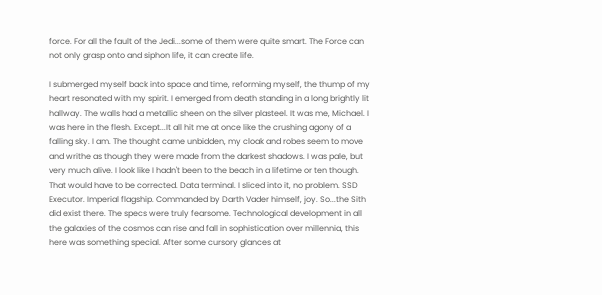force. For all the fault of the Jedi...some of them were quite smart. The Force can not only grasp onto and siphon life, it can create life.

I submerged myself back into space and time, reforming myself, the thump of my heart resonated with my spirit. I emerged from death standing in a long brightly lit hallway. The walls had a metallic sheen on the silver plasteel. It was me, Michael. I was here in the flesh. Except...It all hit me at once like the crushing agony of a falling sky. I am. The thought came unbidden, my cloak and robes seem to move and writhe as though they were made from the darkest shadows. I was pale, but very much alive. I look like I hadn't been to the beach in a lifetime or ten though. That would have to be corrected. Data terminal. I sliced into it, no problem. SSD Executor. Imperial flagship. Commanded by Darth Vader himself, joy. So...the Sith did exist there. The specs were truly fearsome. Technological development in all the galaxies of the cosmos can rise and fall in sophistication over millennia, this here was something special. After some cursory glances at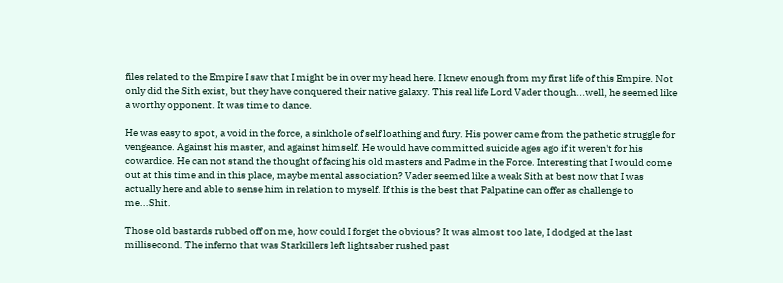files related to the Empire I saw that I might be in over my head here. I knew enough from my first life of this Empire. Not only did the Sith exist, but they have conquered their native galaxy. This real life Lord Vader though...well, he seemed like a worthy opponent. It was time to dance.

He was easy to spot, a void in the force, a sinkhole of self loathing and fury. His power came from the pathetic struggle for vengeance. Against his master, and against himself. He would have committed suicide ages ago if it weren't for his cowardice. He can not stand the thought of facing his old masters and Padme in the Force. Interesting that I would come out at this time and in this place, maybe mental association? Vader seemed like a weak Sith at best now that I was actually here and able to sense him in relation to myself. If this is the best that Palpatine can offer as challenge to me...Shit.

Those old bastards rubbed off on me, how could I forget the obvious? It was almost too late, I dodged at the last millisecond. The inferno that was Starkillers left lightsaber rushed past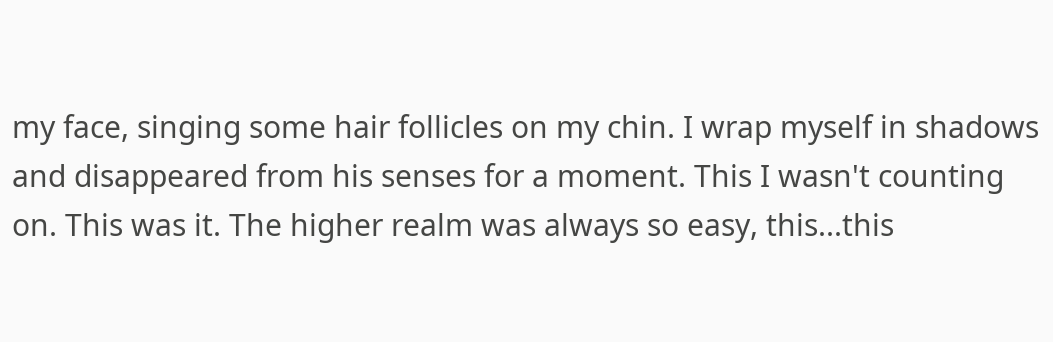my face, singing some hair follicles on my chin. I wrap myself in shadows and disappeared from his senses for a moment. This I wasn't counting on. This was it. The higher realm was always so easy, this...this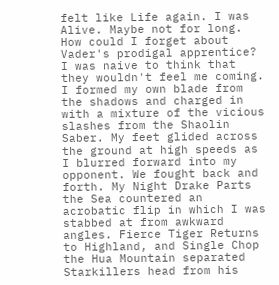felt like Life again. I was Alive. Maybe not for long. How could I forget about Vader's prodigal apprentice? I was naive to think that they wouldn't feel me coming. I formed my own blade from the shadows and charged in with a mixture of the vicious slashes from the Shaolin Saber. My feet glided across the ground at high speeds as I blurred forward into my opponent. We fought back and forth. My Night Drake Parts the Sea countered an acrobatic flip in which I was stabbed at from awkward angles. Fierce Tiger Returns to Highland, and Single Chop the Hua Mountain separated Starkillers head from his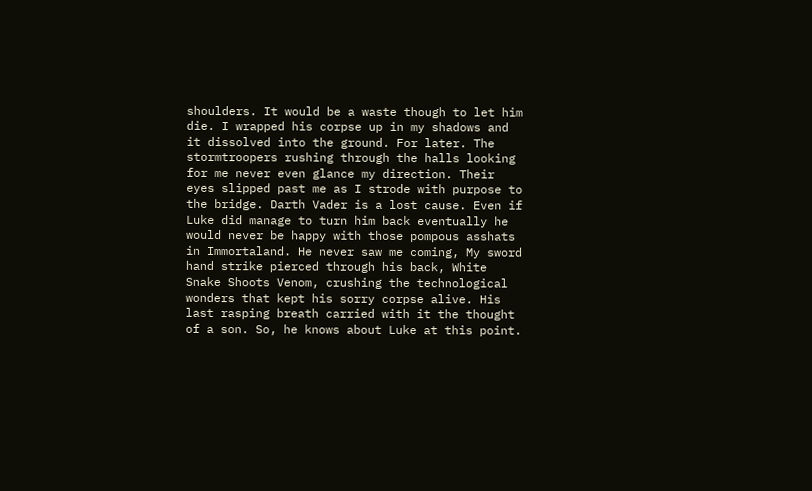shoulders. It would be a waste though to let him die. I wrapped his corpse up in my shadows and it dissolved into the ground. For later. The stormtroopers rushing through the halls looking for me never even glance my direction. Their eyes slipped past me as I strode with purpose to the bridge. Darth Vader is a lost cause. Even if Luke did manage to turn him back eventually he would never be happy with those pompous asshats in Immortaland. He never saw me coming, My sword hand strike pierced through his back, White Snake Shoots Venom, crushing the technological wonders that kept his sorry corpse alive. His last rasping breath carried with it the thought of a son. So, he knows about Luke at this point.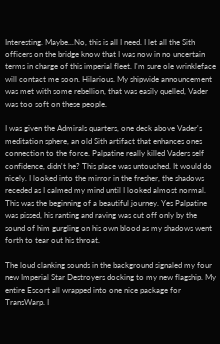Interesting. Maybe...No, this is all I need. I let all the Sith officers on the bridge know that I was now in no uncertain terms in charge of this imperial fleet. I'm sure ole wrinkleface will contact me soon. Hilarious. My shipwide announcement was met with some rebellion, that was easily quelled, Vader was too soft on these people.

I was given the Admirals quarters, one deck above Vader's meditation sphere, an old Sith artifact that enhances ones connection to the force. Palpatine really killed Vaders self confidence, didn't he? This place was untouched. It would do nicely. I looked into the mirror in the fresher, the shadows receded as I calmed my mind until I looked almost normal. This was the beginning of a beautiful journey. Yes Palpatine was pissed, his ranting and raving was cut off only by the sound of him gurgling on his own blood as my shadows went forth to tear out his throat.

The loud clanking sounds in the background signaled my four new Imperial Star Destroyers docking to my new flagship. My entire Escort all wrapped into one nice package for TransWarp. I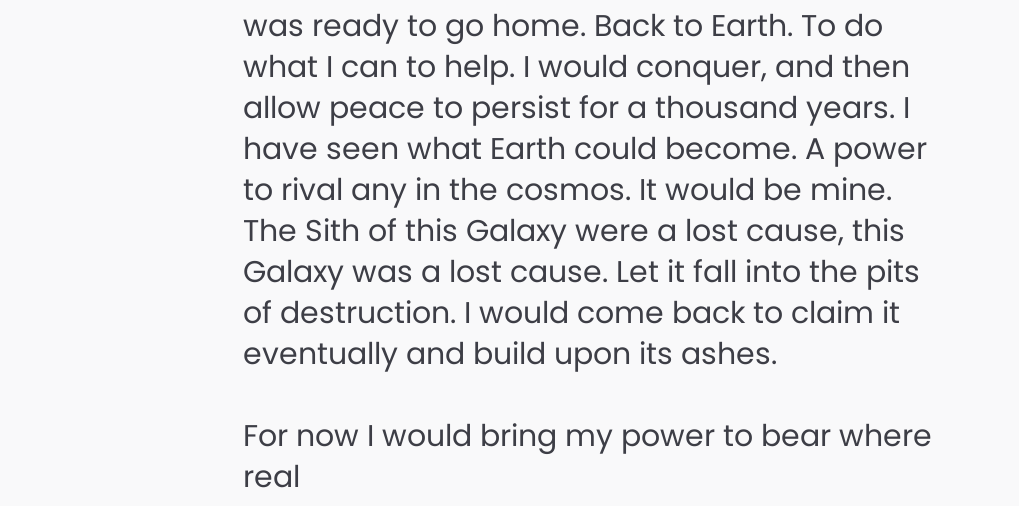was ready to go home. Back to Earth. To do what I can to help. I would conquer, and then allow peace to persist for a thousand years. I have seen what Earth could become. A power to rival any in the cosmos. It would be mine. The Sith of this Galaxy were a lost cause, this Galaxy was a lost cause. Let it fall into the pits of destruction. I would come back to claim it eventually and build upon its ashes.

For now I would bring my power to bear where real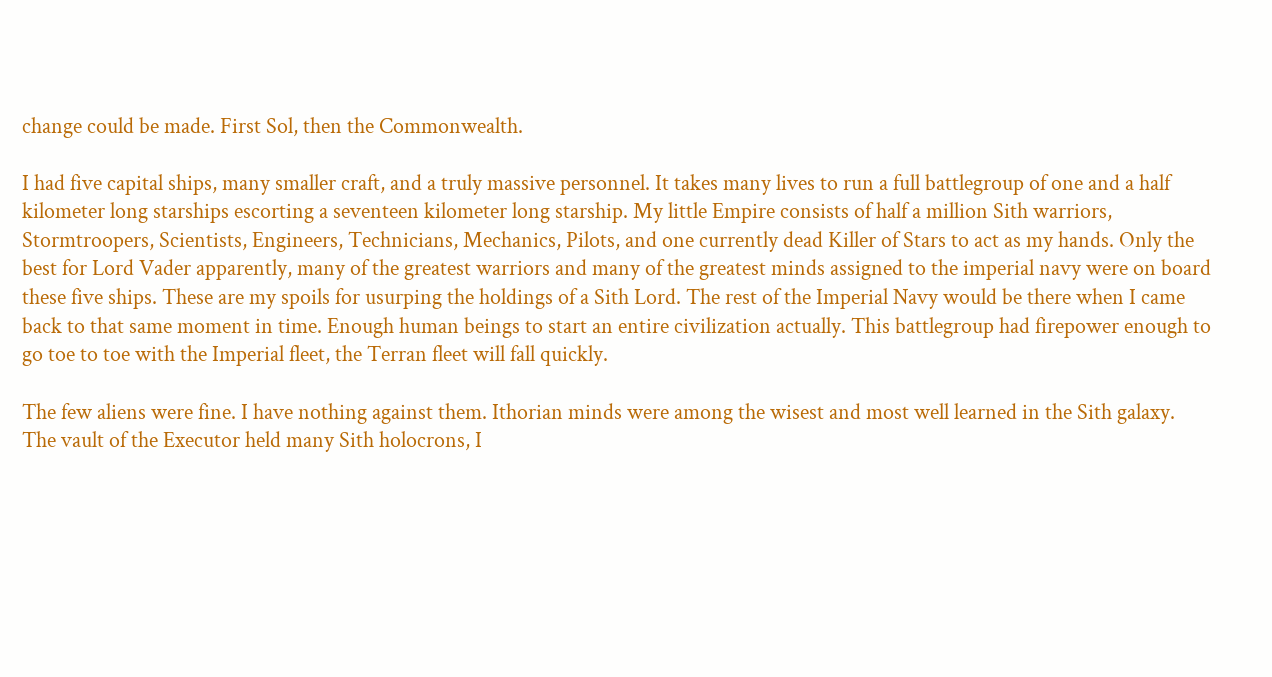change could be made. First Sol, then the Commonwealth.

I had five capital ships, many smaller craft, and a truly massive personnel. It takes many lives to run a full battlegroup of one and a half kilometer long starships escorting a seventeen kilometer long starship. My little Empire consists of half a million Sith warriors, Stormtroopers, Scientists, Engineers, Technicians, Mechanics, Pilots, and one currently dead Killer of Stars to act as my hands. Only the best for Lord Vader apparently, many of the greatest warriors and many of the greatest minds assigned to the imperial navy were on board these five ships. These are my spoils for usurping the holdings of a Sith Lord. The rest of the Imperial Navy would be there when I came back to that same moment in time. Enough human beings to start an entire civilization actually. This battlegroup had firepower enough to go toe to toe with the Imperial fleet, the Terran fleet will fall quickly.

The few aliens were fine. I have nothing against them. Ithorian minds were among the wisest and most well learned in the Sith galaxy. The vault of the Executor held many Sith holocrons, I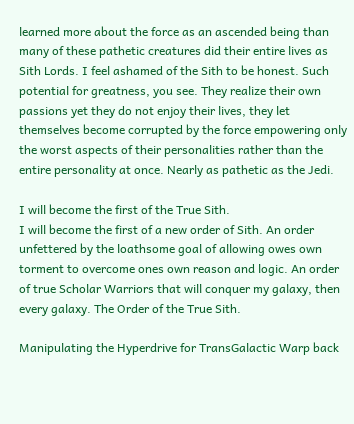learned more about the force as an ascended being than many of these pathetic creatures did their entire lives as Sith Lords. I feel ashamed of the Sith to be honest. Such potential for greatness, you see. They realize their own passions yet they do not enjoy their lives, they let themselves become corrupted by the force empowering only the worst aspects of their personalities rather than the entire personality at once. Nearly as pathetic as the Jedi.

I will become the first of the True Sith.
I will become the first of a new order of Sith. An order unfettered by the loathsome goal of allowing owes own torment to overcome ones own reason and logic. An order of true Scholar Warriors that will conquer my galaxy, then every galaxy. The Order of the True Sith.

Manipulating the Hyperdrive for TransGalactic Warp back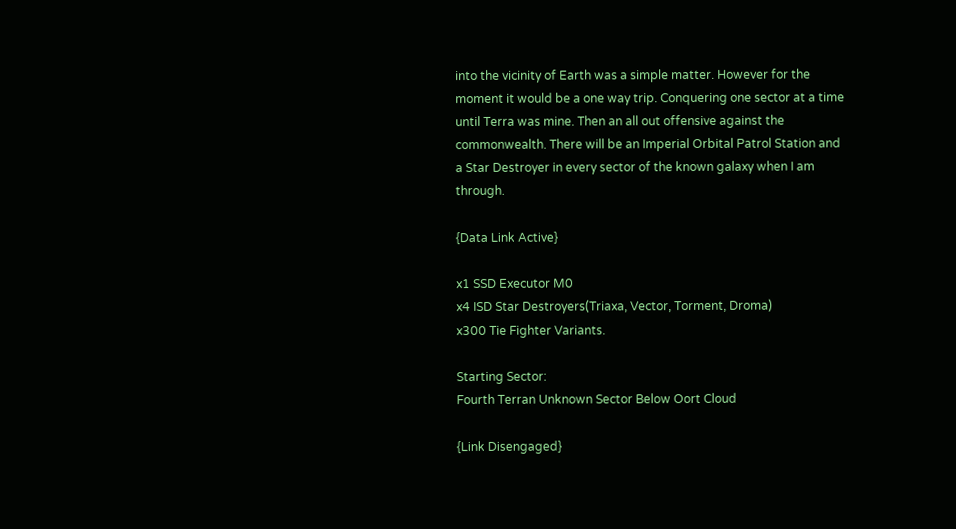into the vicinity of Earth was a simple matter. However for the moment it would be a one way trip. Conquering one sector at a time until Terra was mine. Then an all out offensive against the commonwealth. There will be an Imperial Orbital Patrol Station and a Star Destroyer in every sector of the known galaxy when I am through.

{Data Link Active}

x1 SSD Executor M0
x4 ISD Star Destroyers(Triaxa, Vector, Torment, Droma)
x300 Tie Fighter Variants.

Starting Sector:
Fourth Terran Unknown Sector Below Oort Cloud

{Link Disengaged}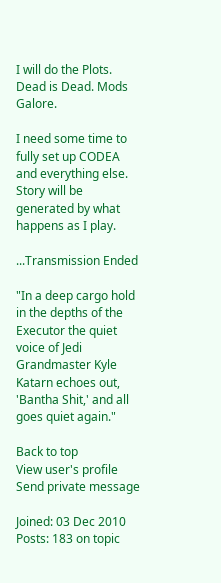I will do the Plots. Dead is Dead. Mods Galore.

I need some time to fully set up CODEA and everything else. Story will be generated by what happens as I play.

...Transmission Ended

"In a deep cargo hold in the depths of the Executor the quiet voice of Jedi Grandmaster Kyle Katarn echoes out, 'Bantha Shit,' and all goes quiet again."

Back to top
View user's profile Send private message

Joined: 03 Dec 2010
Posts: 183 on topic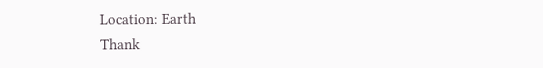Location: Earth
Thank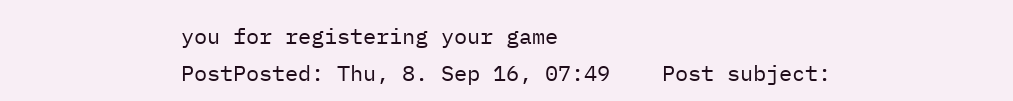you for registering your game
PostPosted: Thu, 8. Sep 16, 07:49    Post subject: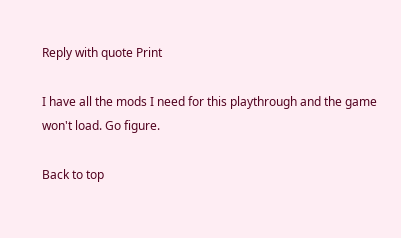Reply with quote Print

I have all the mods I need for this playthrough and the game won't load. Go figure.

Back to top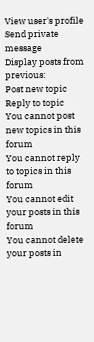View user's profile Send private message
Display posts from previous:
Post new topic Reply to topic
You cannot post new topics in this forum
You cannot reply to topics in this forum
You cannot edit your posts in this forum
You cannot delete your posts in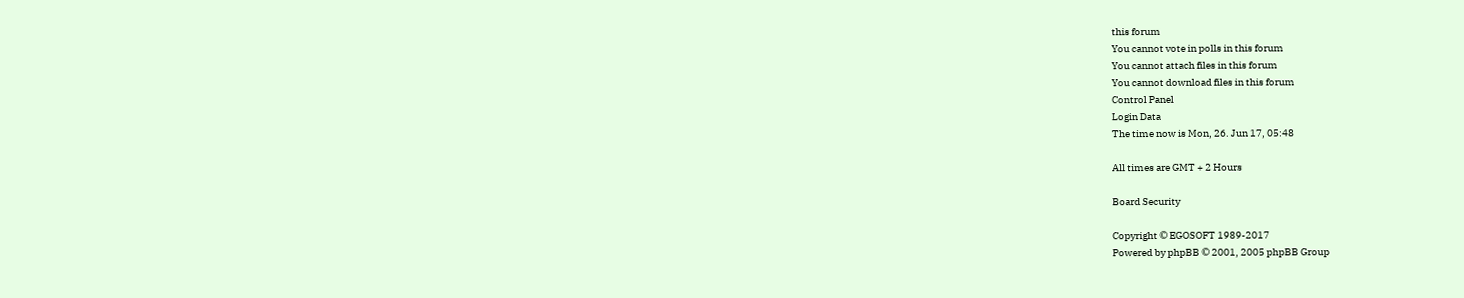this forum
You cannot vote in polls in this forum
You cannot attach files in this forum
You cannot download files in this forum
Control Panel
Login Data
The time now is Mon, 26. Jun 17, 05:48

All times are GMT + 2 Hours

Board Security

Copyright © EGOSOFT 1989-2017
Powered by phpBB © 2001, 2005 phpBB Group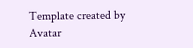Template created by Avatar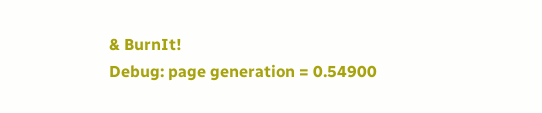& BurnIt!
Debug: page generation = 0.54900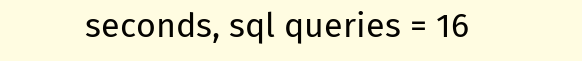seconds, sql queries = 16